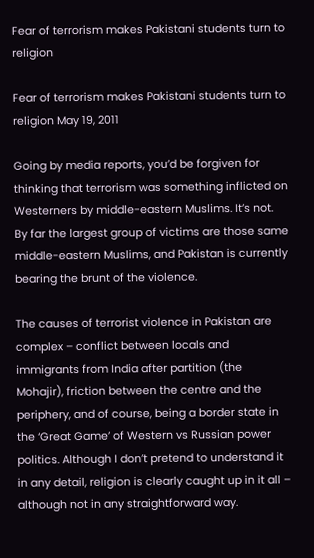Fear of terrorism makes Pakistani students turn to religion

Fear of terrorism makes Pakistani students turn to religion May 19, 2011

Going by media reports, you’d be forgiven for thinking that terrorism was something inflicted on Westerners by middle-eastern Muslims. It’s not. By far the largest group of victims are those same middle-eastern Muslims, and Pakistan is currently bearing the brunt of the violence.

The causes of terrorist violence in Pakistan are complex – conflict between locals and immigrants from India after partition (the Mohajir), friction between the centre and the periphery, and of course, being a border state in the ‘Great Game’ of Western vs Russian power politics. Although I don’t pretend to understand it in any detail, religion is clearly caught up in it all – although not in any straightforward way.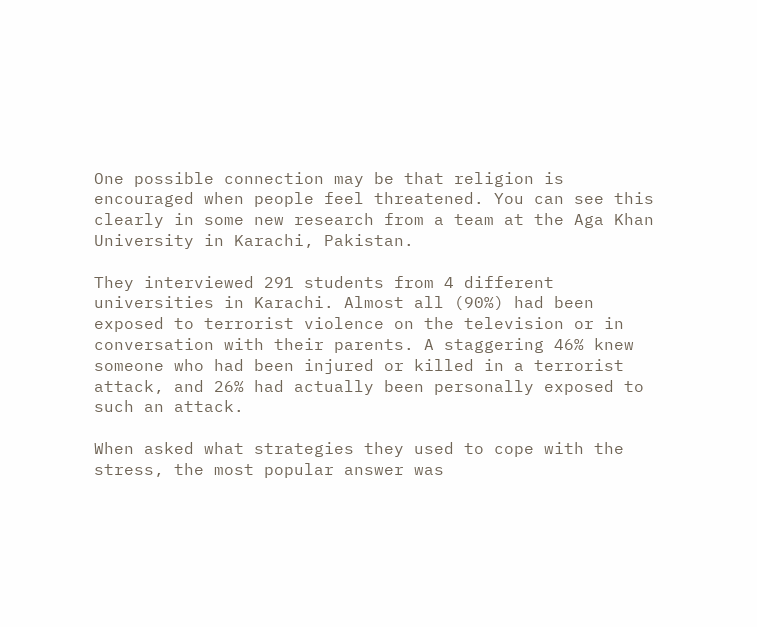One possible connection may be that religion is encouraged when people feel threatened. You can see this clearly in some new research from a team at the Aga Khan University in Karachi, Pakistan.

They interviewed 291 students from 4 different universities in Karachi. Almost all (90%) had been exposed to terrorist violence on the television or in conversation with their parents. A staggering 46% knew someone who had been injured or killed in a terrorist attack, and 26% had actually been personally exposed to such an attack.

When asked what strategies they used to cope with the stress, the most popular answer was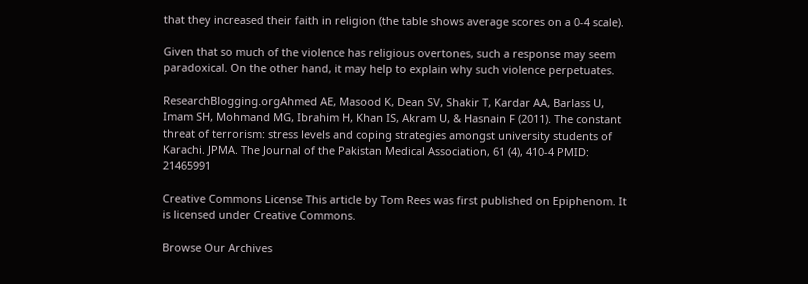that they increased their faith in religion (the table shows average scores on a 0-4 scale).

Given that so much of the violence has religious overtones, such a response may seem paradoxical. On the other hand, it may help to explain why such violence perpetuates.

ResearchBlogging.orgAhmed AE, Masood K, Dean SV, Shakir T, Kardar AA, Barlass U, Imam SH, Mohmand MG, Ibrahim H, Khan IS, Akram U, & Hasnain F (2011). The constant threat of terrorism: stress levels and coping strategies amongst university students of Karachi. JPMA. The Journal of the Pakistan Medical Association, 61 (4), 410-4 PMID: 21465991

Creative Commons License This article by Tom Rees was first published on Epiphenom. It is licensed under Creative Commons.

Browse Our Archives